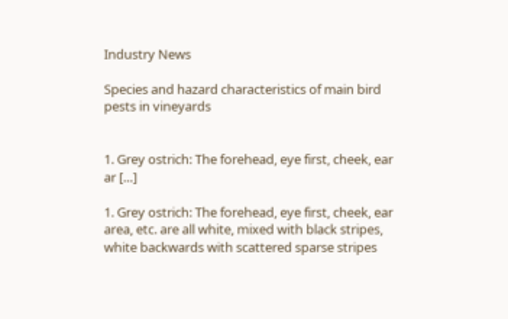Industry News

Species and hazard characteristics of main bird pests in vineyards


1. Grey ostrich: The forehead, eye first, cheek, ear ar […]

1. Grey ostrich: The forehead, eye first, cheek, ear area, etc. are all white, mixed with black stripes, white backwards with scattered sparse stripes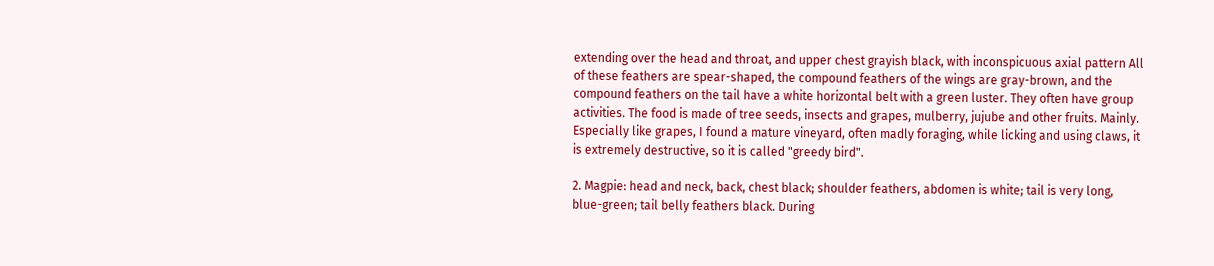extending over the head and throat, and upper chest grayish black, with inconspicuous axial pattern All of these feathers are spear-shaped, the compound feathers of the wings are gray-brown, and the compound feathers on the tail have a white horizontal belt with a green luster. They often have group activities. The food is made of tree seeds, insects and grapes, mulberry, jujube and other fruits. Mainly. Especially like grapes, I found a mature vineyard, often madly foraging, while licking and using claws, it is extremely destructive, so it is called "greedy bird".

2. Magpie: head and neck, back, chest black; shoulder feathers, abdomen is white; tail is very long, blue-green; tail belly feathers black. During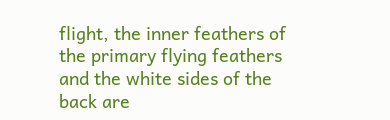flight, the inner feathers of the primary flying feathers and the white sides of the back are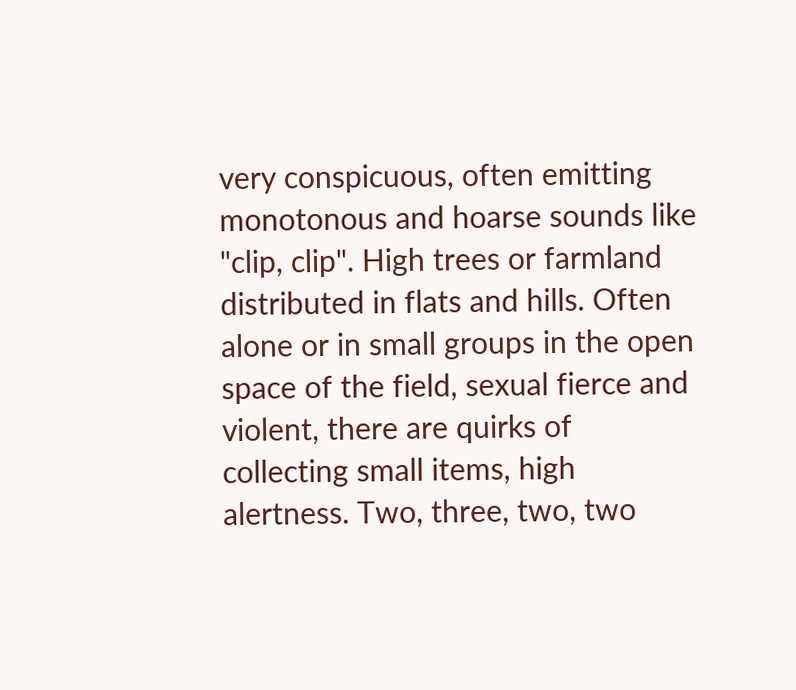very conspicuous, often emitting monotonous and hoarse sounds like "clip, clip". High trees or farmland distributed in flats and hills. Often alone or in small groups in the open space of the field, sexual fierce and violent, there are quirks of collecting small items, high alertness. Two, three, two, two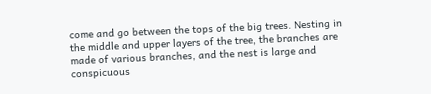come and go between the tops of the big trees. Nesting in the middle and upper layers of the tree, the branches are made of various branches, and the nest is large and conspicuous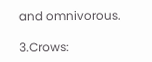and omnivorous.

3.Crows: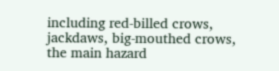including red-billed crows, jackdaws, big-mouthed crows, the main hazard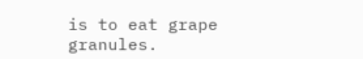is to eat grape granules.